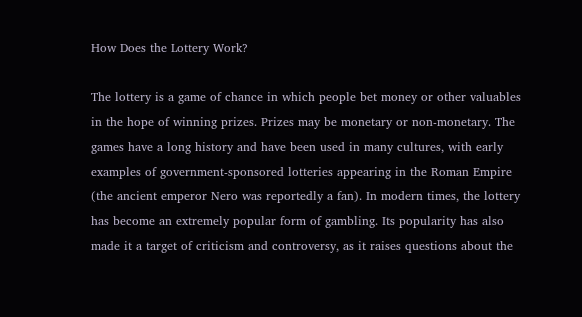How Does the Lottery Work?

The lottery is a game of chance in which people bet money or other valuables in the hope of winning prizes. Prizes may be monetary or non-monetary. The games have a long history and have been used in many cultures, with early examples of government-sponsored lotteries appearing in the Roman Empire (the ancient emperor Nero was reportedly a fan). In modern times, the lottery has become an extremely popular form of gambling. Its popularity has also made it a target of criticism and controversy, as it raises questions about the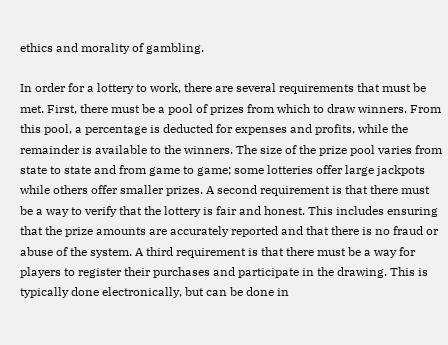ethics and morality of gambling.

In order for a lottery to work, there are several requirements that must be met. First, there must be a pool of prizes from which to draw winners. From this pool, a percentage is deducted for expenses and profits, while the remainder is available to the winners. The size of the prize pool varies from state to state and from game to game; some lotteries offer large jackpots while others offer smaller prizes. A second requirement is that there must be a way to verify that the lottery is fair and honest. This includes ensuring that the prize amounts are accurately reported and that there is no fraud or abuse of the system. A third requirement is that there must be a way for players to register their purchases and participate in the drawing. This is typically done electronically, but can be done in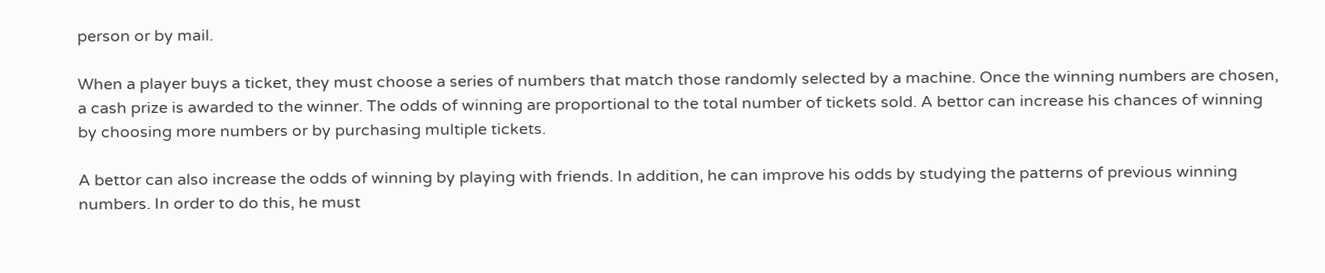person or by mail.

When a player buys a ticket, they must choose a series of numbers that match those randomly selected by a machine. Once the winning numbers are chosen, a cash prize is awarded to the winner. The odds of winning are proportional to the total number of tickets sold. A bettor can increase his chances of winning by choosing more numbers or by purchasing multiple tickets.

A bettor can also increase the odds of winning by playing with friends. In addition, he can improve his odds by studying the patterns of previous winning numbers. In order to do this, he must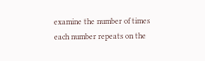examine the number of times each number repeats on the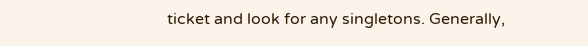ticket and look for any singletons. Generally,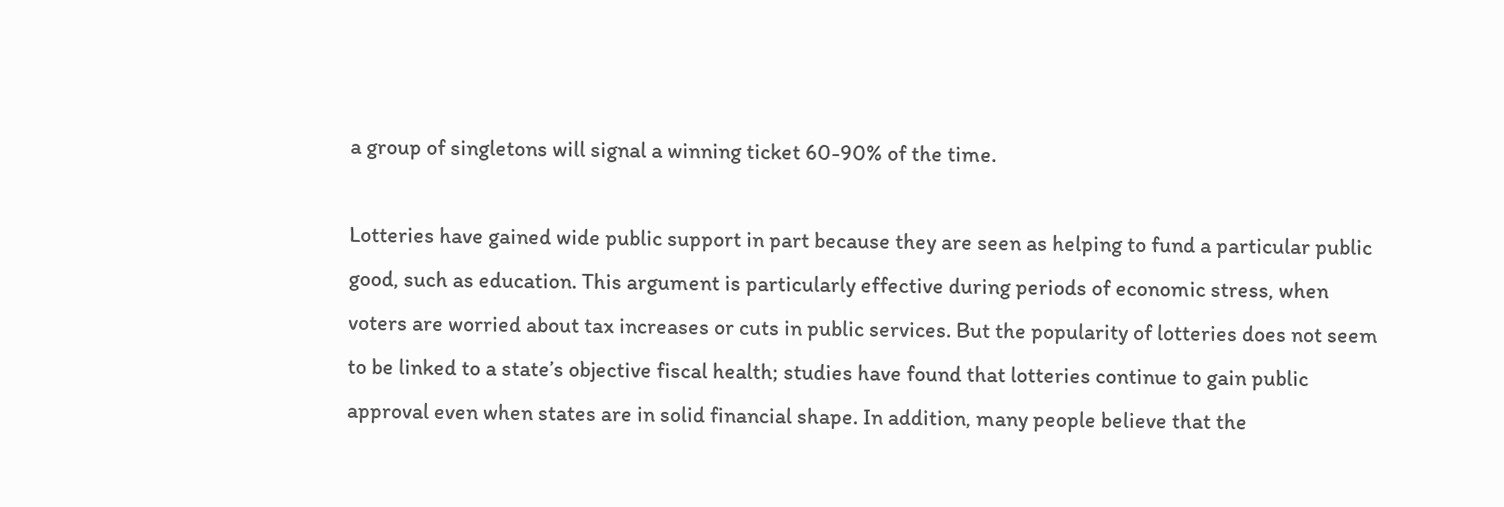a group of singletons will signal a winning ticket 60-90% of the time.

Lotteries have gained wide public support in part because they are seen as helping to fund a particular public good, such as education. This argument is particularly effective during periods of economic stress, when voters are worried about tax increases or cuts in public services. But the popularity of lotteries does not seem to be linked to a state’s objective fiscal health; studies have found that lotteries continue to gain public approval even when states are in solid financial shape. In addition, many people believe that the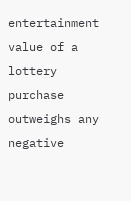entertainment value of a lottery purchase outweighs any negative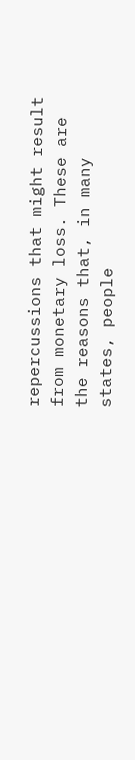repercussions that might result from monetary loss. These are the reasons that, in many states, people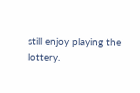still enjoy playing the lottery.